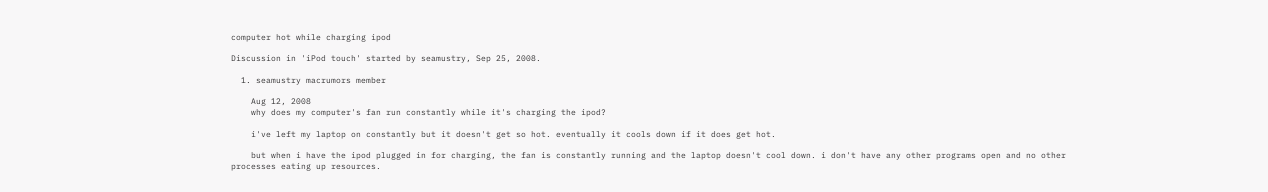computer hot while charging ipod

Discussion in 'iPod touch' started by seamustry, Sep 25, 2008.

  1. seamustry macrumors member

    Aug 12, 2008
    why does my computer's fan run constantly while it's charging the ipod?

    i've left my laptop on constantly but it doesn't get so hot. eventually it cools down if it does get hot.

    but when i have the ipod plugged in for charging, the fan is constantly running and the laptop doesn't cool down. i don't have any other programs open and no other processes eating up resources.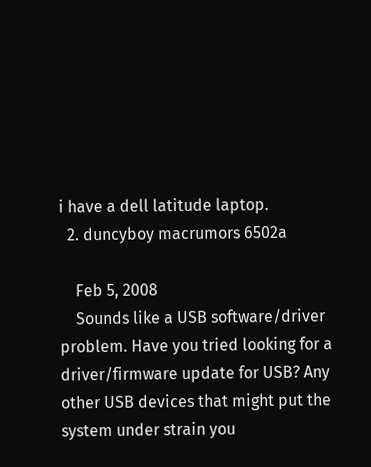i have a dell latitude laptop.
  2. duncyboy macrumors 6502a

    Feb 5, 2008
    Sounds like a USB software/driver problem. Have you tried looking for a driver/firmware update for USB? Any other USB devices that might put the system under strain you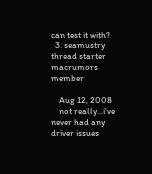can test it with?
  3. seamustry thread starter macrumors member

    Aug 12, 2008
    not really...i've never had any driver issues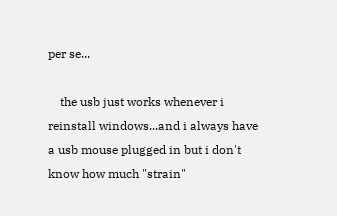per se...

    the usb just works whenever i reinstall windows...and i always have a usb mouse plugged in but i don't know how much "strain"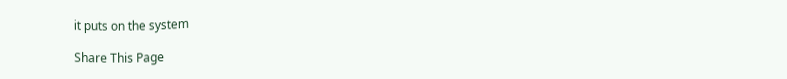it puts on the system

Share This Page